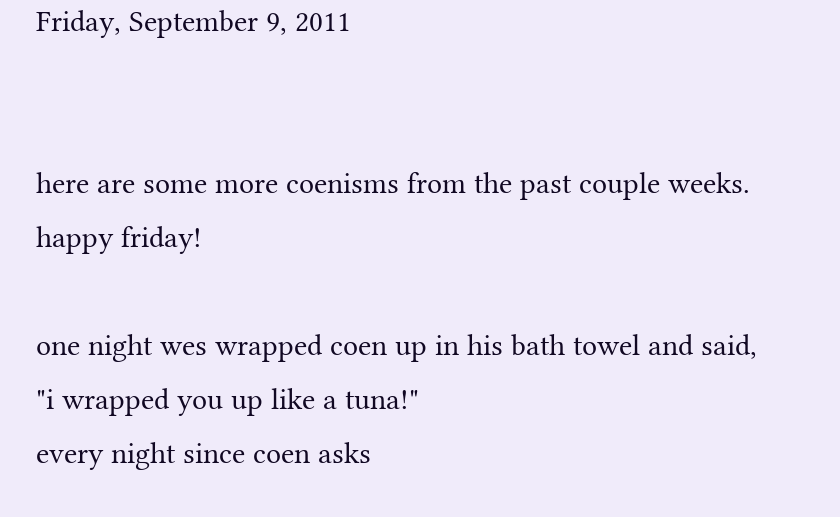Friday, September 9, 2011


here are some more coenisms from the past couple weeks. happy friday!

one night wes wrapped coen up in his bath towel and said,
"i wrapped you up like a tuna!"
every night since coen asks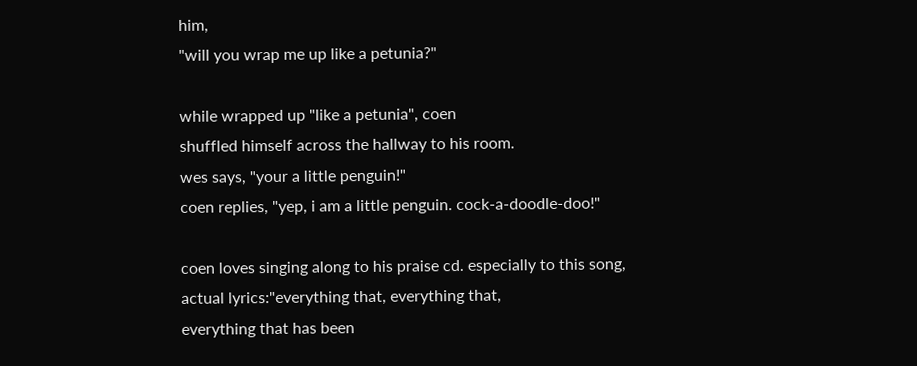him,
"will you wrap me up like a petunia?"

while wrapped up "like a petunia", coen
shuffled himself across the hallway to his room.
wes says, "your a little penguin!"
coen replies, "yep, i am a little penguin. cock-a-doodle-doo!"

coen loves singing along to his praise cd. especially to this song,
actual lyrics:"everything that, everything that,
everything that has been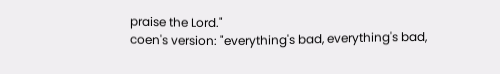praise the Lord."
coen's version: "everything's bad, everything's bad,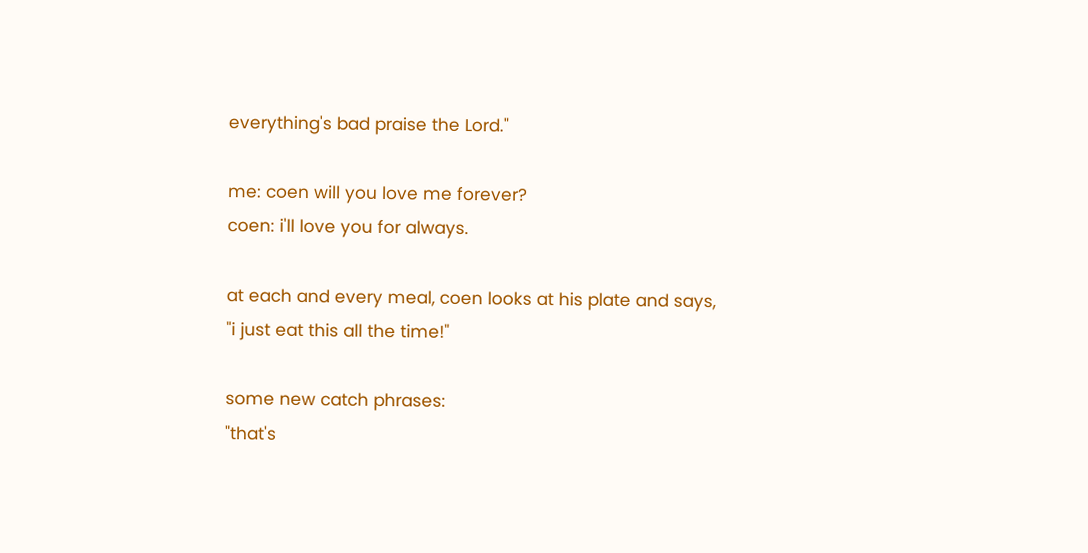everything's bad praise the Lord."

me: coen will you love me forever?
coen: i'll love you for always.

at each and every meal, coen looks at his plate and says,
"i just eat this all the time!"

some new catch phrases:
"that's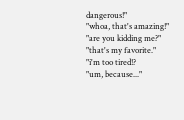dangerous!"
"whoa, that's amazing!"
"are you kidding me?"
"that's my favorite."
"i'm too tired!?
"um, because..."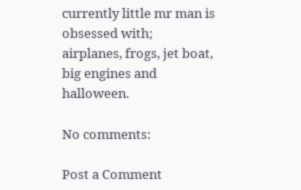currently little mr man is obsessed with;
airplanes, frogs, jet boat, big engines and halloween.

No comments:

Post a Comment